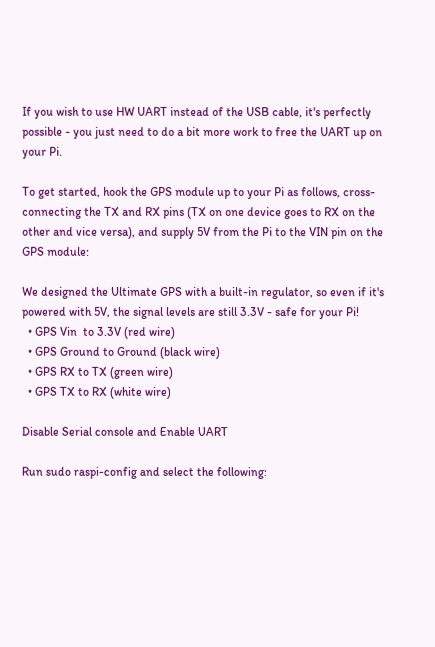If you wish to use HW UART instead of the USB cable, it's perfectly possible - you just need to do a bit more work to free the UART up on your Pi.

To get started, hook the GPS module up to your Pi as follows, cross-connecting the TX and RX pins (TX on one device goes to RX on the other and vice versa), and supply 5V from the Pi to the VIN pin on the GPS module:

We designed the Ultimate GPS with a built-in regulator, so even if it's powered with 5V, the signal levels are still 3.3V - safe for your Pi!
  • GPS Vin  to 3.3V (red wire)
  • GPS Ground to Ground (black wire)
  • GPS RX to TX (green wire)
  • GPS TX to RX (white wire)

Disable Serial console and Enable UART

Run sudo raspi-config and select the following: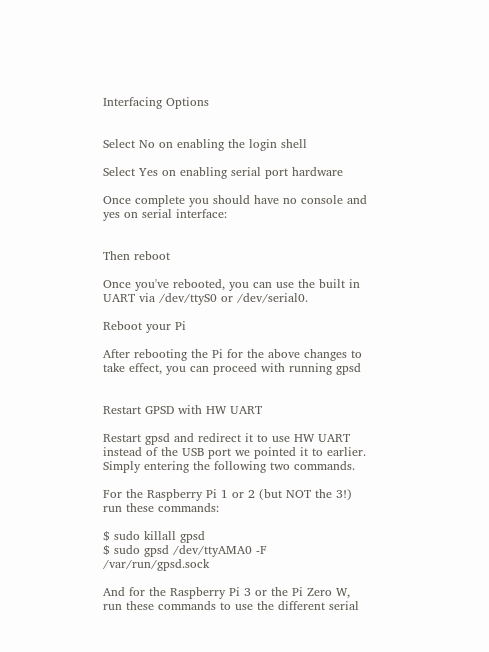Interfacing Options


Select No on enabling the login shell

Select Yes on enabling serial port hardware

Once complete you should have no console and yes on serial interface:


Then reboot

Once you've rebooted, you can use the built in UART via /dev/ttyS0 or /dev/serial0.

Reboot your Pi

After rebooting the Pi for the above changes to take effect, you can proceed with running gpsd


Restart GPSD with HW UART

Restart gpsd and redirect it to use HW UART instead of the USB port we pointed it to earlier. Simply entering the following two commands.

For the Raspberry Pi 1 or 2 (but NOT the 3!) run these commands:

$ sudo killall gpsd
$ sudo gpsd /dev/ttyAMA0 -F /var/run/gpsd.sock

And for the Raspberry Pi 3 or the Pi Zero W, run these commands to use the different serial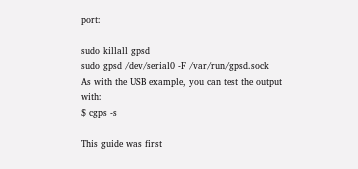port:

sudo killall gpsd
sudo gpsd /dev/serial0 -F /var/run/gpsd.sock
As with the USB example, you can test the output with:
$ cgps -s

This guide was first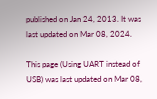published on Jan 24, 2013. It was last updated on Mar 08, 2024.

This page (Using UART instead of USB) was last updated on Mar 08,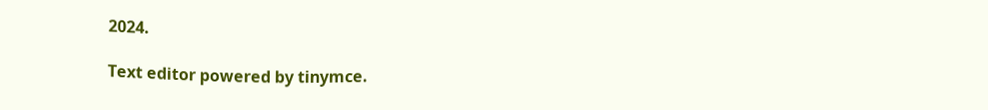2024.

Text editor powered by tinymce.